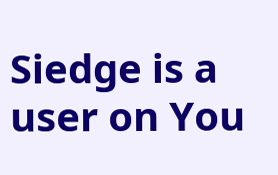Siedge is a user on You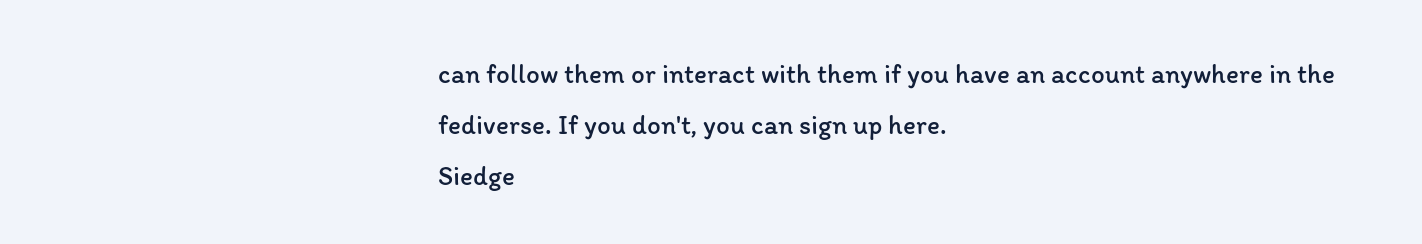can follow them or interact with them if you have an account anywhere in the fediverse. If you don't, you can sign up here.
Siedge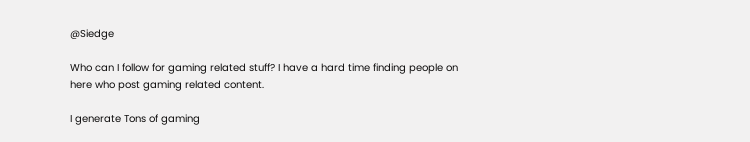@Siedge

Who can I follow for gaming related stuff? I have a hard time finding people on here who post gaming related content.

I generate Tons of gaming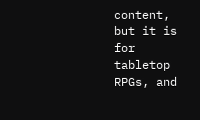content, but it is for tabletop RPGs, and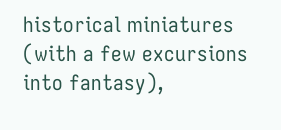historical miniatures (with a few excursions into fantasy),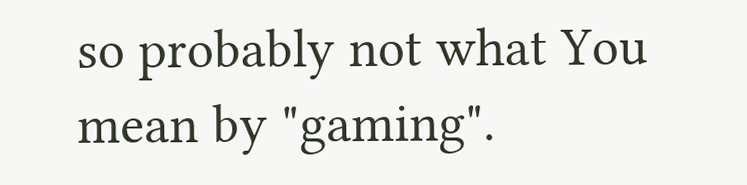so probably not what You mean by "gaming".